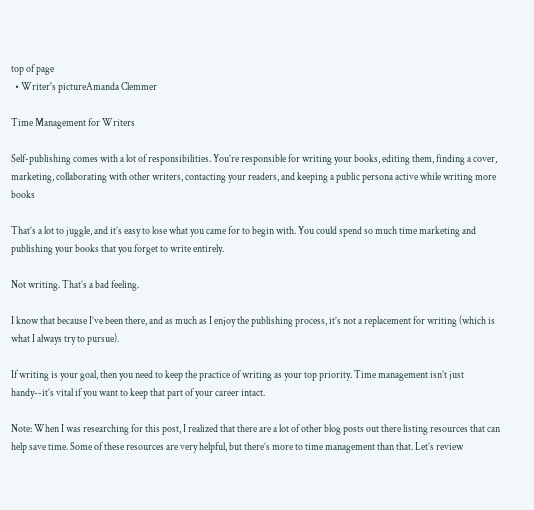top of page
  • Writer's pictureAmanda Clemmer

Time Management for Writers

Self-publishing comes with a lot of responsibilities. You’re responsible for writing your books, editing them, finding a cover, marketing, collaborating with other writers, contacting your readers, and keeping a public persona active while writing more books

That’s a lot to juggle, and it’s easy to lose what you came for to begin with. You could spend so much time marketing and publishing your books that you forget to write entirely.

Not writing. That’s a bad feeling.

I know that because I’ve been there, and as much as I enjoy the publishing process, it’s not a replacement for writing (which is what I always try to pursue).

If writing is your goal, then you need to keep the practice of writing as your top priority. Time management isn’t just handy--it’s vital if you want to keep that part of your career intact.

Note: When I was researching for this post, I realized that there are a lot of other blog posts out there listing resources that can help save time. Some of these resources are very helpful, but there’s more to time management than that. Let’s review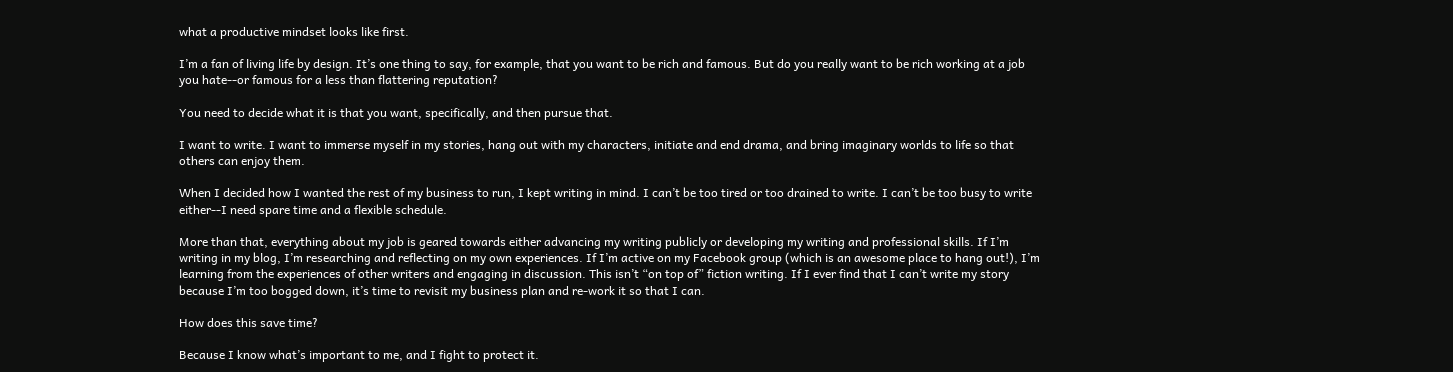what a productive mindset looks like first.

I’m a fan of living life by design. It’s one thing to say, for example, that you want to be rich and famous. But do you really want to be rich working at a job you hate--or famous for a less than flattering reputation?

You need to decide what it is that you want, specifically, and then pursue that.

I want to write. I want to immerse myself in my stories, hang out with my characters, initiate and end drama, and bring imaginary worlds to life so that others can enjoy them.

When I decided how I wanted the rest of my business to run, I kept writing in mind. I can’t be too tired or too drained to write. I can’t be too busy to write either--I need spare time and a flexible schedule.

More than that, everything about my job is geared towards either advancing my writing publicly or developing my writing and professional skills. If I’m writing in my blog, I’m researching and reflecting on my own experiences. If I’m active on my Facebook group (which is an awesome place to hang out!), I’m learning from the experiences of other writers and engaging in discussion. This isn’t “on top of” fiction writing. If I ever find that I can’t write my story because I’m too bogged down, it’s time to revisit my business plan and re-work it so that I can.

How does this save time?

Because I know what’s important to me, and I fight to protect it.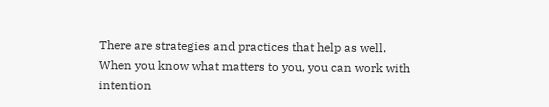There are strategies and practices that help as well. When you know what matters to you, you can work with intention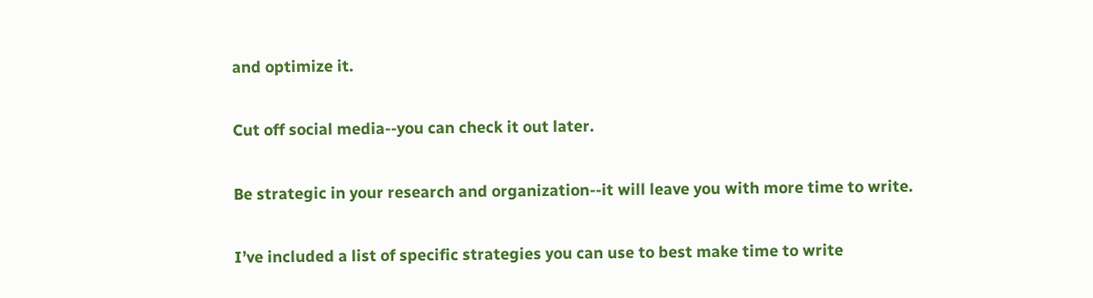and optimize it.

Cut off social media--you can check it out later.

Be strategic in your research and organization--it will leave you with more time to write.

I’ve included a list of specific strategies you can use to best make time to write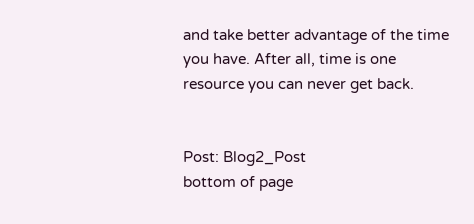and take better advantage of the time you have. After all, time is one resource you can never get back.


Post: Blog2_Post
bottom of page